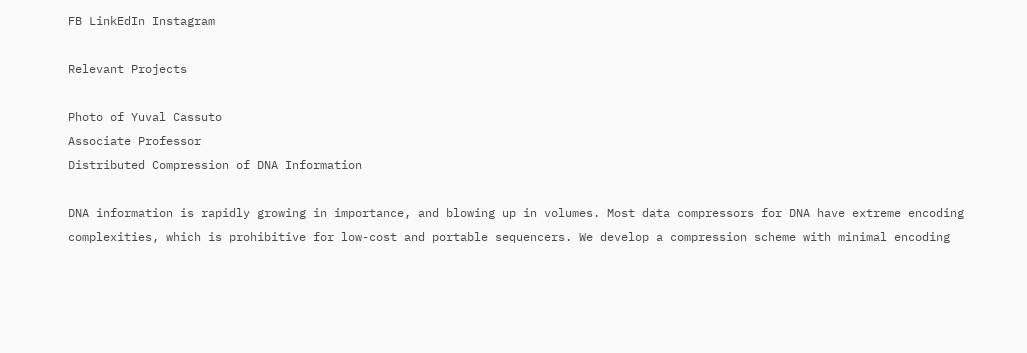FB LinkEdIn Instagram

Relevant Projects

Photo of Yuval Cassuto
Associate Professor
Distributed Compression of DNA Information

DNA information is rapidly growing in importance, and blowing up in volumes. Most data compressors for DNA have extreme encoding complexities, which is prohibitive for low-cost and portable sequencers. We develop a compression scheme with minimal encoding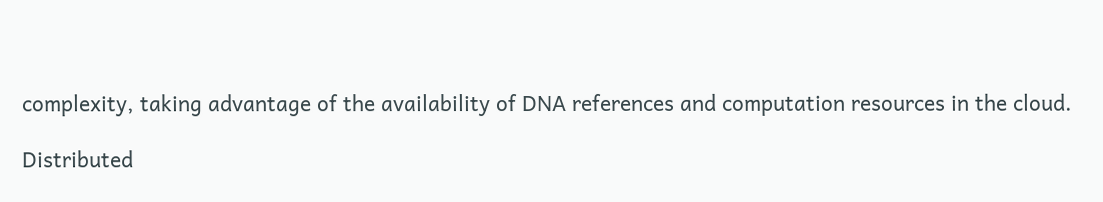complexity, taking advantage of the availability of DNA references and computation resources in the cloud.

Distributed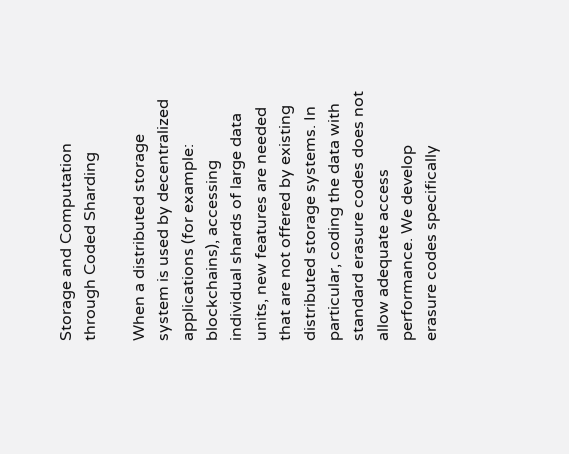Storage and Computation through Coded Sharding

When a distributed storage system is used by decentralized applications (for example: blockchains), accessing individual shards of large data units, new features are needed that are not offered by existing distributed storage systems. In particular, coding the data with standard erasure codes does not allow adequate access performance. We develop erasure codes specifically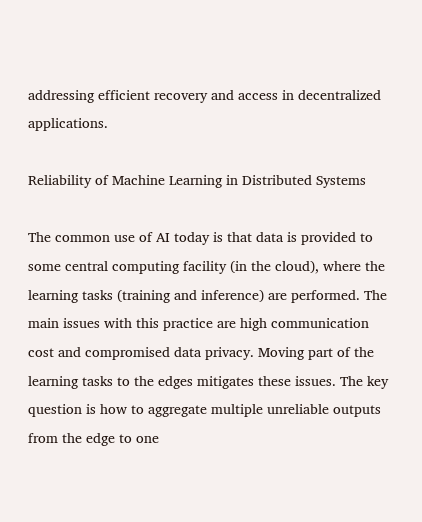addressing efficient recovery and access in decentralized applications.

Reliability of Machine Learning in Distributed Systems

The common use of AI today is that data is provided to some central computing facility (in the cloud), where the learning tasks (training and inference) are performed. The main issues with this practice are high communication cost and compromised data privacy. Moving part of the learning tasks to the edges mitigates these issues. The key question is how to aggregate multiple unreliable outputs from the edge to one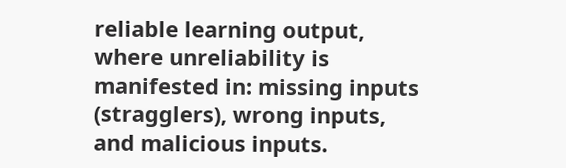reliable learning output, where unreliability is manifested in: missing inputs (stragglers), wrong inputs, and malicious inputs.